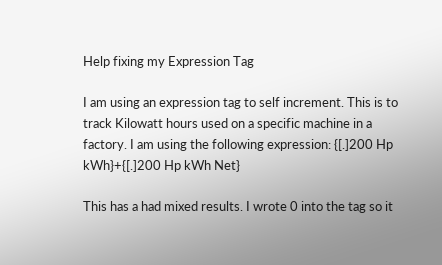Help fixing my Expression Tag

I am using an expression tag to self increment. This is to track Kilowatt hours used on a specific machine in a factory. I am using the following expression: {[.]200 Hp kWh}+{[.]200 Hp kWh Net}

This has a had mixed results. I wrote 0 into the tag so it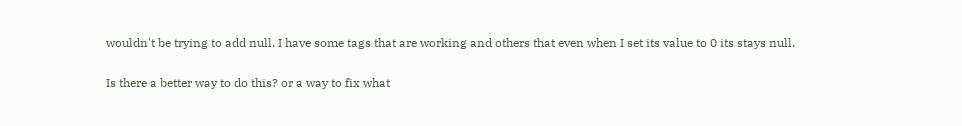wouldn't be trying to add null. I have some tags that are working and others that even when I set its value to 0 its stays null.

Is there a better way to do this? or a way to fix what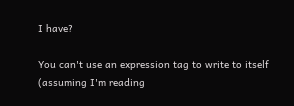I have?

You can't use an expression tag to write to itself (assuming I'm reading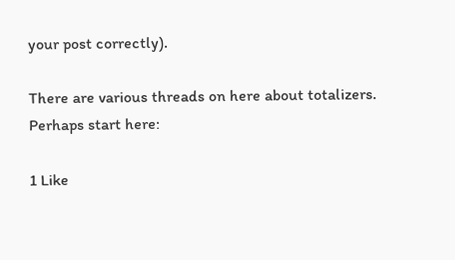your post correctly).

There are various threads on here about totalizers. Perhaps start here:

1 Like